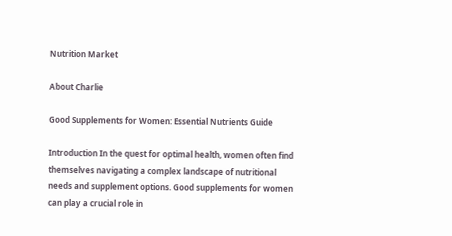Nutrition Market

About Charlie

Good Supplements for Women: Essential Nutrients Guide

Introduction In the quest for optimal health, women often find themselves navigating a complex landscape of nutritional needs and supplement options. Good supplements for women can play a crucial role in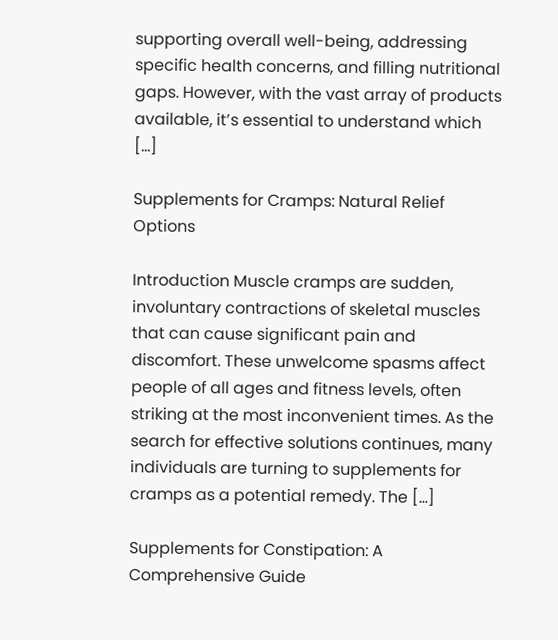supporting overall well-being, addressing specific health concerns, and filling nutritional gaps. However, with the vast array of products available, it’s essential to understand which […]

Supplements for Cramps: Natural Relief Options

Introduction Muscle cramps are sudden, involuntary contractions of skeletal muscles that can cause significant pain and discomfort. These unwelcome spasms affect people of all ages and fitness levels, often striking at the most inconvenient times. As the search for effective solutions continues, many individuals are turning to supplements for cramps as a potential remedy. The […]

Supplements for Constipation: A Comprehensive Guide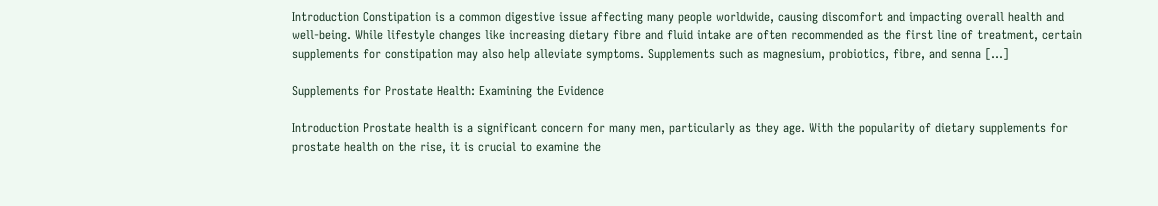Introduction Constipation is a common digestive issue affecting many people worldwide, causing discomfort and impacting overall health and well-being. While lifestyle changes like increasing dietary fibre and fluid intake are often recommended as the first line of treatment, certain supplements for constipation may also help alleviate symptoms. Supplements such as magnesium, probiotics, fibre, and senna […]

Supplements for Prostate Health: Examining the Evidence

Introduction Prostate health is a significant concern for many men, particularly as they age. With the popularity of dietary supplements for prostate health on the rise, it is crucial to examine the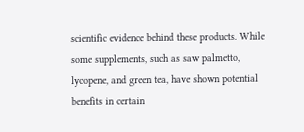scientific evidence behind these products. While some supplements, such as saw palmetto, lycopene, and green tea, have shown potential benefits in certain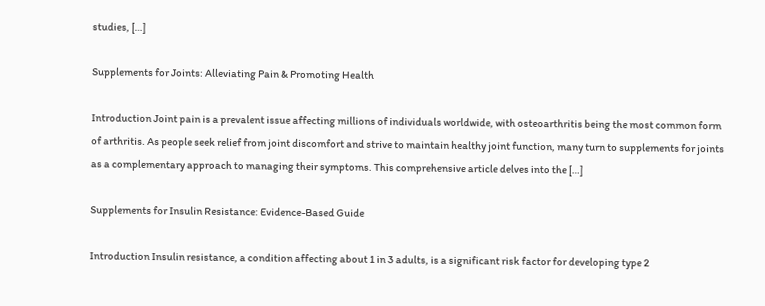studies, […]

Supplements for Joints: Alleviating Pain & Promoting Health

Introduction Joint pain is a prevalent issue affecting millions of individuals worldwide, with osteoarthritis being the most common form of arthritis. As people seek relief from joint discomfort and strive to maintain healthy joint function, many turn to supplements for joints as a complementary approach to managing their symptoms. This comprehensive article delves into the […]

Supplements for Insulin Resistance: Evidence-Based Guide

Introduction Insulin resistance, a condition affecting about 1 in 3 adults, is a significant risk factor for developing type 2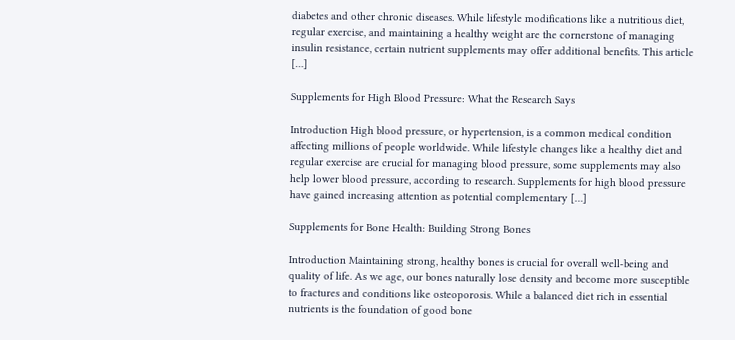diabetes and other chronic diseases. While lifestyle modifications like a nutritious diet, regular exercise, and maintaining a healthy weight are the cornerstone of managing insulin resistance, certain nutrient supplements may offer additional benefits. This article […]

Supplements for High Blood Pressure: What the Research Says

Introduction High blood pressure, or hypertension, is a common medical condition affecting millions of people worldwide. While lifestyle changes like a healthy diet and regular exercise are crucial for managing blood pressure, some supplements may also help lower blood pressure, according to research. Supplements for high blood pressure have gained increasing attention as potential complementary […]

Supplements for Bone Health: Building Strong Bones

Introduction Maintaining strong, healthy bones is crucial for overall well-being and quality of life. As we age, our bones naturally lose density and become more susceptible to fractures and conditions like osteoporosis. While a balanced diet rich in essential nutrients is the foundation of good bone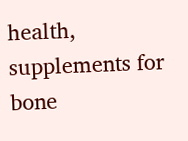health, supplements for bone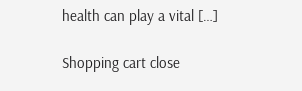health can play a vital […]

Shopping cart close